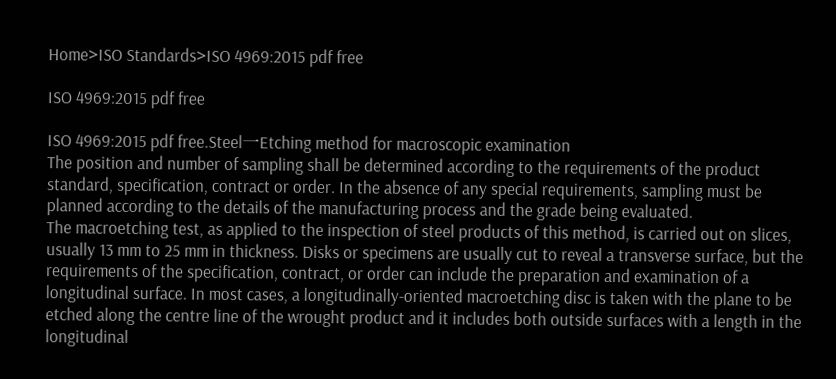Home>ISO Standards>ISO 4969:2015 pdf free

ISO 4969:2015 pdf free

ISO 4969:2015 pdf free.Steel一Etching method for macroscopic examination
The position and number of sampling shall be determined according to the requirements of the product standard, specification, contract or order. In the absence of any special requirements, sampling must be planned according to the details of the manufacturing process and the grade being evaluated.
The macroetching test, as applied to the inspection of steel products of this method, is carried out on slices, usually 13 mm to 25 mm in thickness. Disks or specimens are usually cut to reveal a transverse surface, but the requirements of the specification, contract, or order can include the preparation and examination of a longitudinal surface. In most cases, a longitudinally-oriented macroetching disc is taken with the plane to be etched along the centre line of the wrought product and it includes both outside surfaces with a length in the longitudinal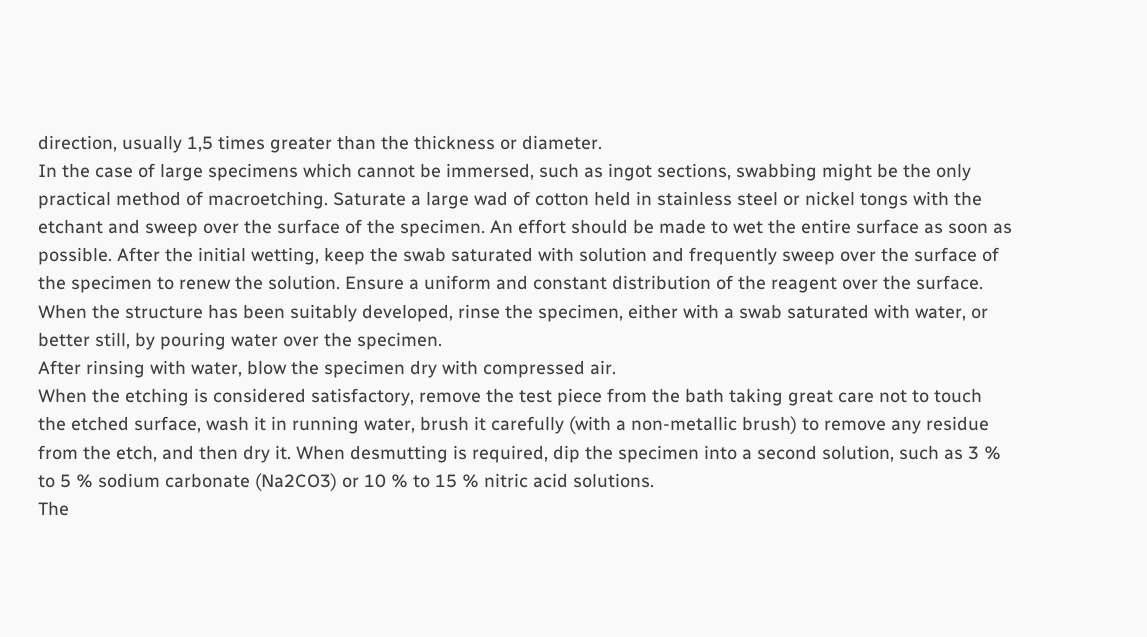direction, usually 1,5 times greater than the thickness or diameter.
In the case of large specimens which cannot be immersed, such as ingot sections, swabbing might be the only practical method of macroetching. Saturate a large wad of cotton held in stainless steel or nickel tongs with the etchant and sweep over the surface of the specimen. An effort should be made to wet the entire surface as soon as possible. After the initial wetting, keep the swab saturated with solution and frequently sweep over the surface of the specimen to renew the solution. Ensure a uniform and constant distribution of the reagent over the surface. When the structure has been suitably developed, rinse the specimen, either with a swab saturated with water, or better still, by pouring water over the specimen.
After rinsing with water, blow the specimen dry with compressed air.
When the etching is considered satisfactory, remove the test piece from the bath taking great care not to touch the etched surface, wash it in running water, brush it carefully (with a non-metallic brush) to remove any residue from the etch, and then dry it. When desmutting is required, dip the specimen into a second solution, such as 3 % to 5 % sodium carbonate (Na2CO3) or 10 % to 15 % nitric acid solutions.
The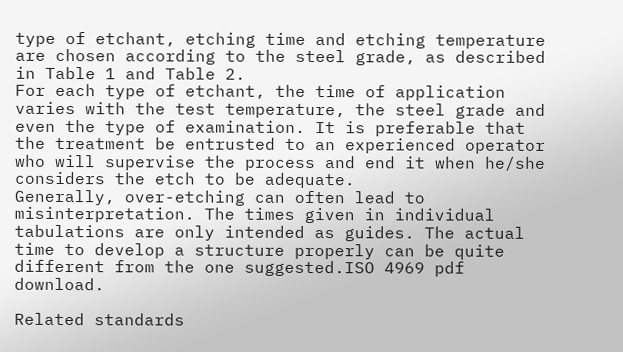type of etchant, etching time and etching temperature are chosen according to the steel grade, as described in Table 1 and Table 2.
For each type of etchant, the time of application varies with the test temperature, the steel grade and even the type of examination. It is preferable that the treatment be entrusted to an experienced operator who will supervise the process and end it when he/she considers the etch to be adequate.
Generally, over-etching can often lead to misinterpretation. The times given in individual tabulations are only intended as guides. The actual time to develop a structure properly can be quite different from the one suggested.ISO 4969 pdf download.

Related standards